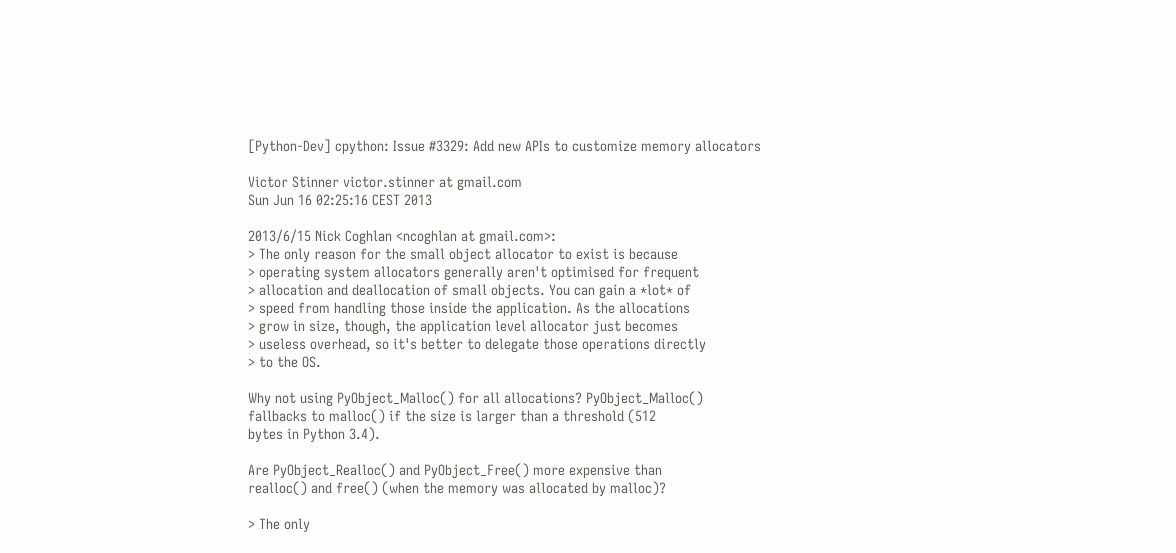[Python-Dev] cpython: Issue #3329: Add new APIs to customize memory allocators

Victor Stinner victor.stinner at gmail.com
Sun Jun 16 02:25:16 CEST 2013

2013/6/15 Nick Coghlan <ncoghlan at gmail.com>:
> The only reason for the small object allocator to exist is because
> operating system allocators generally aren't optimised for frequent
> allocation and deallocation of small objects. You can gain a *lot* of
> speed from handling those inside the application. As the allocations
> grow in size, though, the application level allocator just becomes
> useless overhead, so it's better to delegate those operations directly
> to the OS.

Why not using PyObject_Malloc() for all allocations? PyObject_Malloc()
fallbacks to malloc() if the size is larger than a threshold (512
bytes in Python 3.4).

Are PyObject_Realloc() and PyObject_Free() more expensive than
realloc() and free() (when the memory was allocated by malloc)?

> The only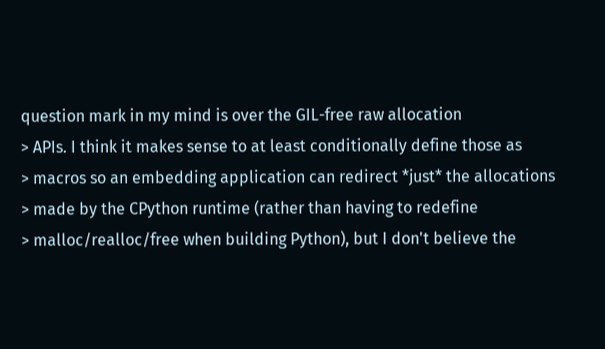question mark in my mind is over the GIL-free raw allocation
> APIs. I think it makes sense to at least conditionally define those as
> macros so an embedding application can redirect *just* the allocations
> made by the CPython runtime (rather than having to redefine
> malloc/realloc/free when building Python), but I don't believe the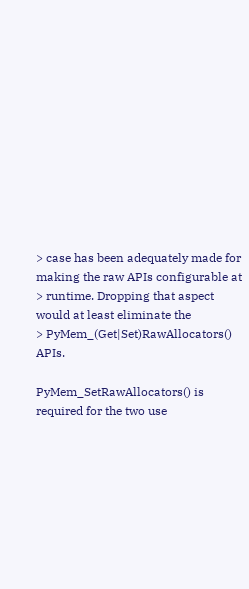> case has been adequately made for making the raw APIs configurable at
> runtime. Dropping that aspect would at least eliminate the
> PyMem_(Get|Set)RawAllocators() APIs.

PyMem_SetRawAllocators() is required for the two use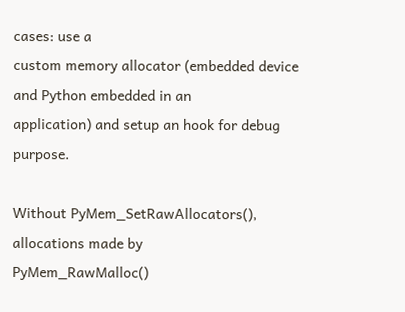cases: use a
custom memory allocator (embedded device and Python embedded in an
application) and setup an hook for debug purpose.

Without PyMem_SetRawAllocators(), allocations made by
PyMem_RawMalloc()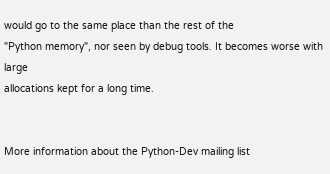would go to the same place than the rest of the
"Python memory", nor seen by debug tools. It becomes worse with large
allocations kept for a long time.


More information about the Python-Dev mailing list